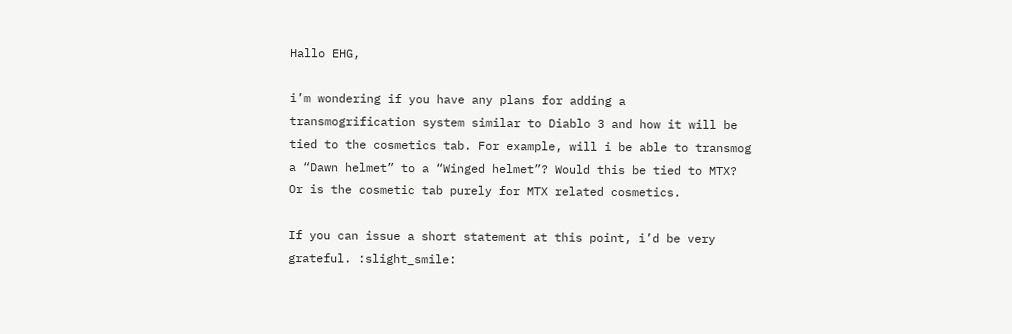Hallo EHG,

i’m wondering if you have any plans for adding a transmogrification system similar to Diablo 3 and how it will be tied to the cosmetics tab. For example, will i be able to transmog a “Dawn helmet” to a “Winged helmet”? Would this be tied to MTX? Or is the cosmetic tab purely for MTX related cosmetics.

If you can issue a short statement at this point, i’d be very grateful. :slight_smile: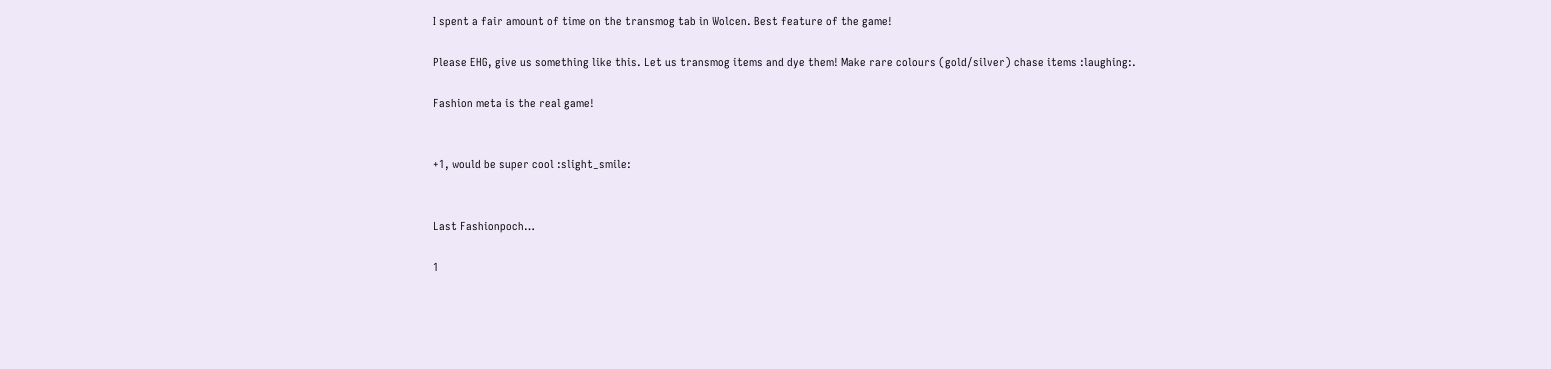I spent a fair amount of time on the transmog tab in Wolcen. Best feature of the game!

Please EHG, give us something like this. Let us transmog items and dye them! Make rare colours (gold/silver) chase items :laughing:.

Fashion meta is the real game!


+1, would be super cool :slight_smile:


Last Fashionpoch…

1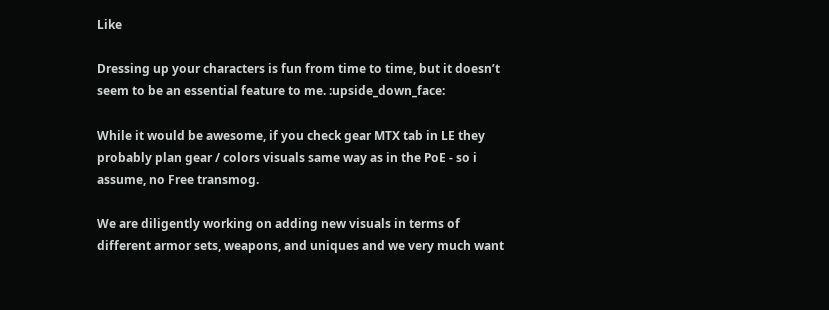Like

Dressing up your characters is fun from time to time, but it doesn’t seem to be an essential feature to me. :upside_down_face:

While it would be awesome, if you check gear MTX tab in LE they probably plan gear / colors visuals same way as in the PoE - so i assume, no Free transmog.

We are diligently working on adding new visuals in terms of different armor sets, weapons, and uniques and we very much want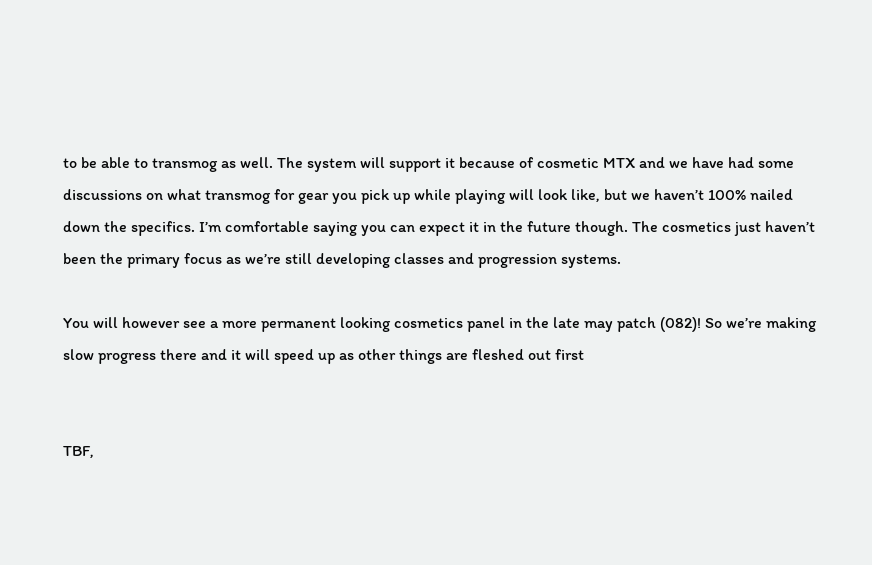to be able to transmog as well. The system will support it because of cosmetic MTX and we have had some discussions on what transmog for gear you pick up while playing will look like, but we haven’t 100% nailed down the specifics. I’m comfortable saying you can expect it in the future though. The cosmetics just haven’t been the primary focus as we’re still developing classes and progression systems.

You will however see a more permanent looking cosmetics panel in the late may patch (082)! So we’re making slow progress there and it will speed up as other things are fleshed out first


TBF,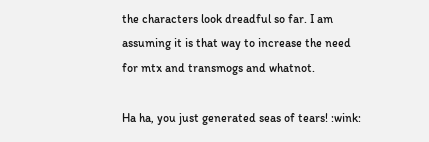the characters look dreadful so far. I am assuming it is that way to increase the need for mtx and transmogs and whatnot.

Ha ha, you just generated seas of tears! :wink: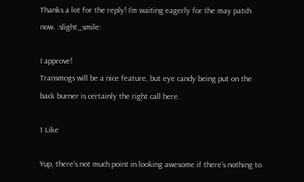Thanks a lot for the reply! I’m waiting eagerly for the may patch now. :slight_smile:

I approve!
Transmogs will be a nice feature, but eye candy being put on the back burner is certainly the right call here.

1 Like

Yup, there’s not much point in looking awesome if there’s nothing to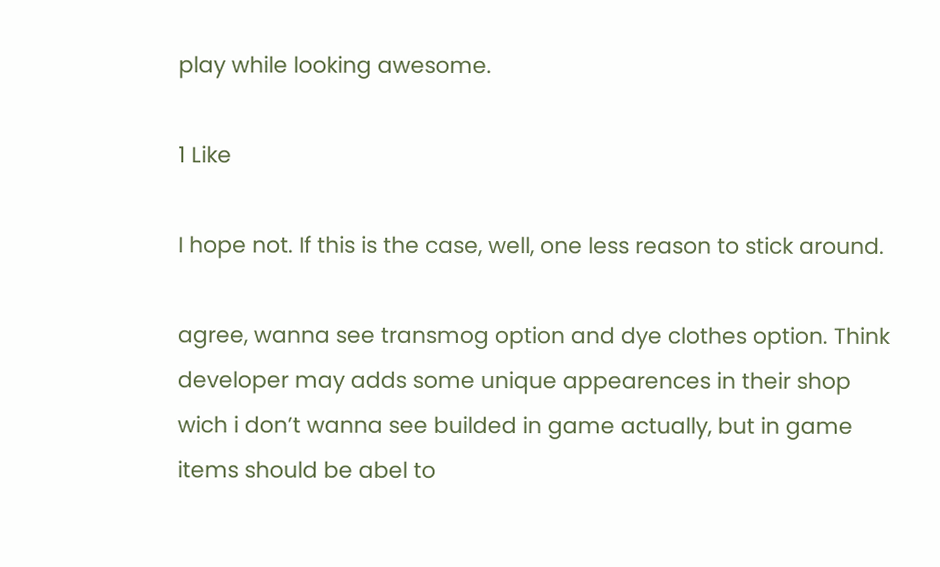play while looking awesome.

1 Like

I hope not. If this is the case, well, one less reason to stick around.

agree, wanna see transmog option and dye clothes option. Think developer may adds some unique appearences in their shop wich i don’t wanna see builded in game actually, but in game items should be abel to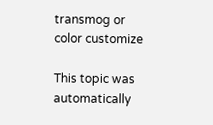transmog or color customize

This topic was automatically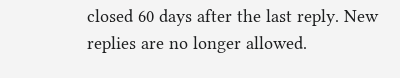closed 60 days after the last reply. New replies are no longer allowed.